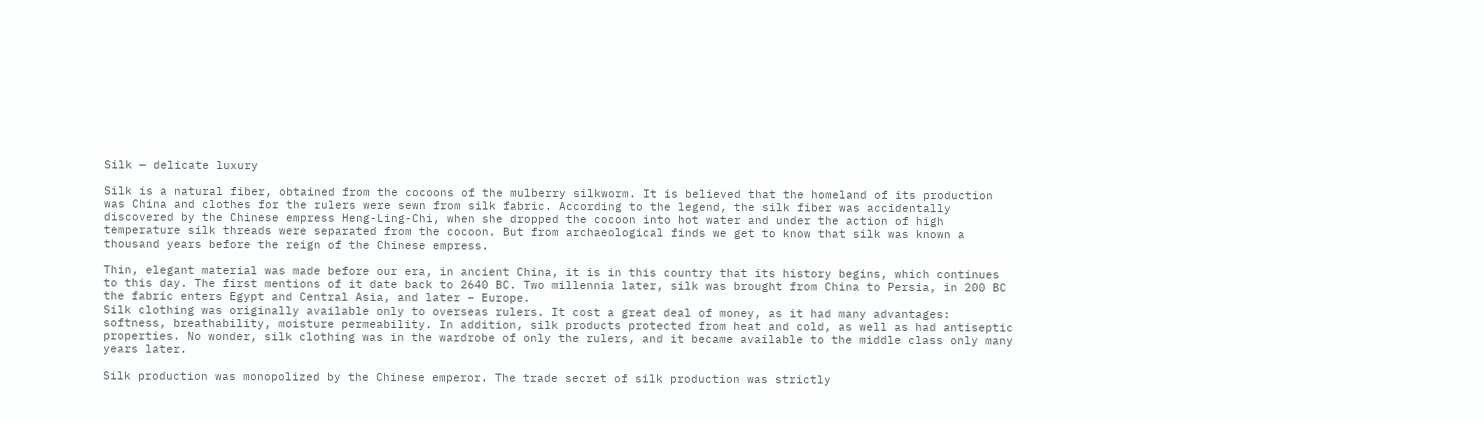Silk — delicate luxury

Silk is a natural fiber‚ obtained from the cocoons of the mulberry silkworm. It is believed that the homeland of its production was China and clothes for the rulers were sewn from silk fabric. According to the legend, the silk fiber was accidentally discovered by the Chinese empress Heng-Ling-Chi, when she dropped the cocoon into hot water and under the action of high temperature silk threads were separated from the cocoon. But from archaeological finds we get to know that silk was known a thousand years before the reign of the Chinese empress.

Thin, elegant material was made before our era, in ancient China, it is in this country that its history begins, which continues to this day. The first mentions of it date back to 2640 BC. Two millennia later, silk was brought from China to Persia‚ in 200 BC the fabric enters Egypt and Central Asia, and later – Europe.
Silk clothing was originally available only to overseas rulers. It cost a great deal of money, as it had many advantages: softness, breathability, moisture permeability. In addition, silk products protected from heat and cold, as well as had antiseptic properties. No wonder, silk clothing was in the wardrobe of only the rulers, and it became available to the middle class only many years later.

Silk production was monopolized by the Chinese emperor. The trade secret of silk production was strictly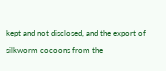kept and not disclosed, and the export of silkworm cocoons from the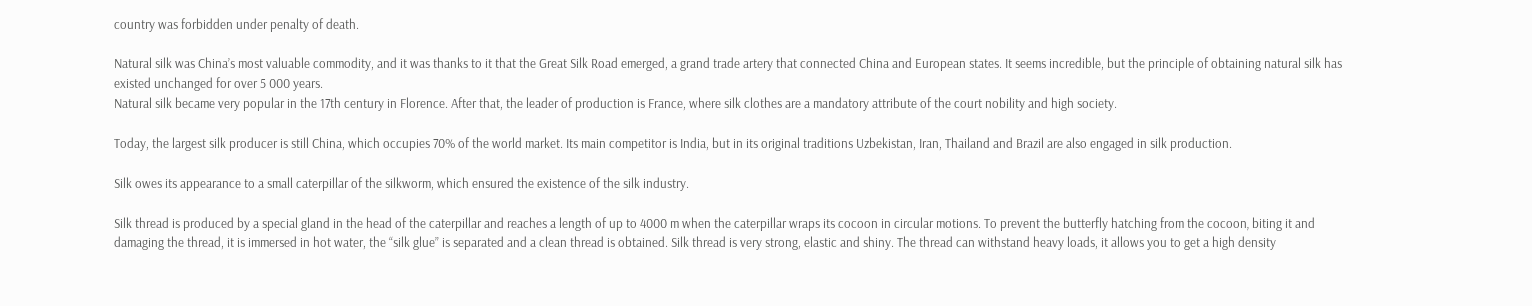country was forbidden under penalty of death.

Natural silk was China’s most valuable commodity, and it was thanks to it that the Great Silk Road emerged, a grand trade artery that connected China and European states. It seems incredible, but the principle of obtaining natural silk has existed unchanged for over 5 000 years.
Natural silk became very popular in the 17th century in Florence. After that, the leader of production is France, where silk clothes are a mandatory attribute of the court nobility and high society.

Today, the largest silk producer is still China, which occupies 70% of the world market. Its main competitor is India, but in its original traditions Uzbekistan, Iran, Thailand and Brazil are also engaged in silk production.

Silk owes its appearance to a small caterpillar of the silkworm, which ensured the existence of the silk industry.

Silk thread is produced by a special gland in the head of the caterpillar and reaches a length of up to 4000 m when the caterpillar wraps its cocoon in circular motions. To prevent the butterfly hatching from the cocoon‚ biting it and damaging the thread, it is immersed in hot water, the “silk glue” is separated and a clean thread is obtained. Silk thread is very strong, elastic and shiny. The thread can withstand heavy loads, it allows you to get a high density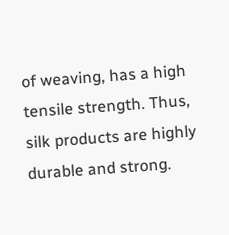of weaving, has a high tensile strength. Thus, silk products are highly durable and strong.